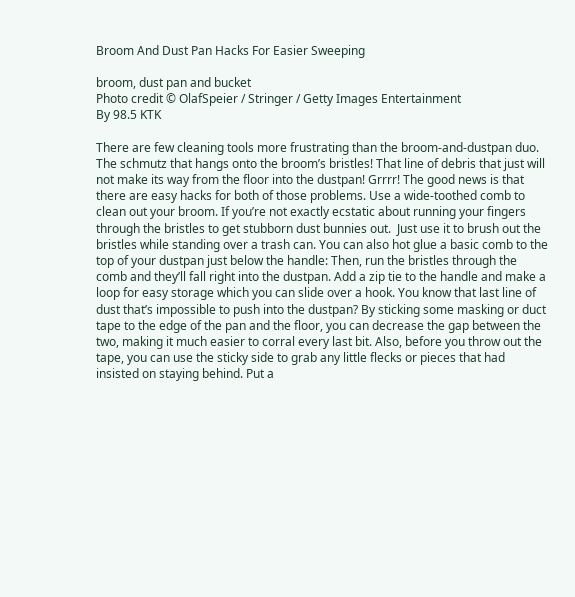Broom And Dust Pan Hacks For Easier Sweeping

broom, dust pan and bucket
Photo credit © OlafSpeier / Stringer / Getty Images Entertainment
By 98.5 KTK

There are few cleaning tools more frustrating than the broom-and-dustpan duo. The schmutz that hangs onto the broom’s bristles! That line of debris that just will not make its way from the floor into the dustpan! Grrrr! The good news is that there are easy hacks for both of those problems. Use a wide-toothed comb to clean out your broom. If you’re not exactly ecstatic about running your fingers through the bristles to get stubborn dust bunnies out.  Just use it to brush out the bristles while standing over a trash can. You can also hot glue a basic comb to the top of your dustpan just below the handle: Then, run the bristles through the comb and they’ll fall right into the dustpan. Add a zip tie to the handle and make a loop for easy storage which you can slide over a hook. You know that last line of dust that’s impossible to push into the dustpan? By sticking some masking or duct tape to the edge of the pan and the floor, you can decrease the gap between the two, making it much easier to corral every last bit. Also, before you throw out the tape, you can use the sticky side to grab any little flecks or pieces that had insisted on staying behind. Put a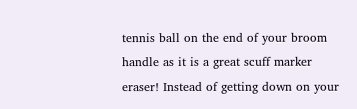tennis ball on the end of your broom handle as it is a great scuff marker eraser! Instead of getting down on your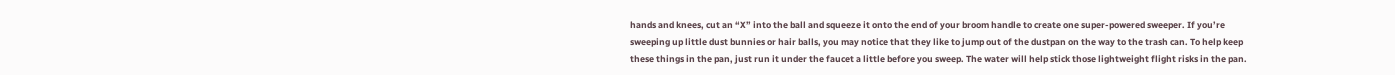hands and knees, cut an “X” into the ball and squeeze it onto the end of your broom handle to create one super-powered sweeper. If you’re sweeping up little dust bunnies or hair balls, you may notice that they like to jump out of the dustpan on the way to the trash can. To help keep these things in the pan, just run it under the faucet a little before you sweep. The water will help stick those lightweight flight risks in the pan.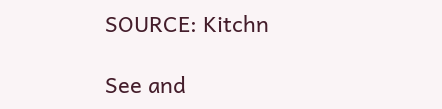SOURCE: Kitchn

See and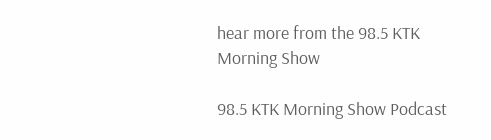hear more from the 98.5 KTK Morning Show

98.5 KTK Morning Show Podcast